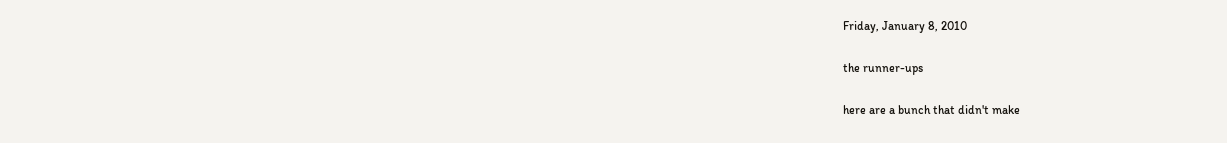Friday, January 8, 2010

the runner-ups

here are a bunch that didn't make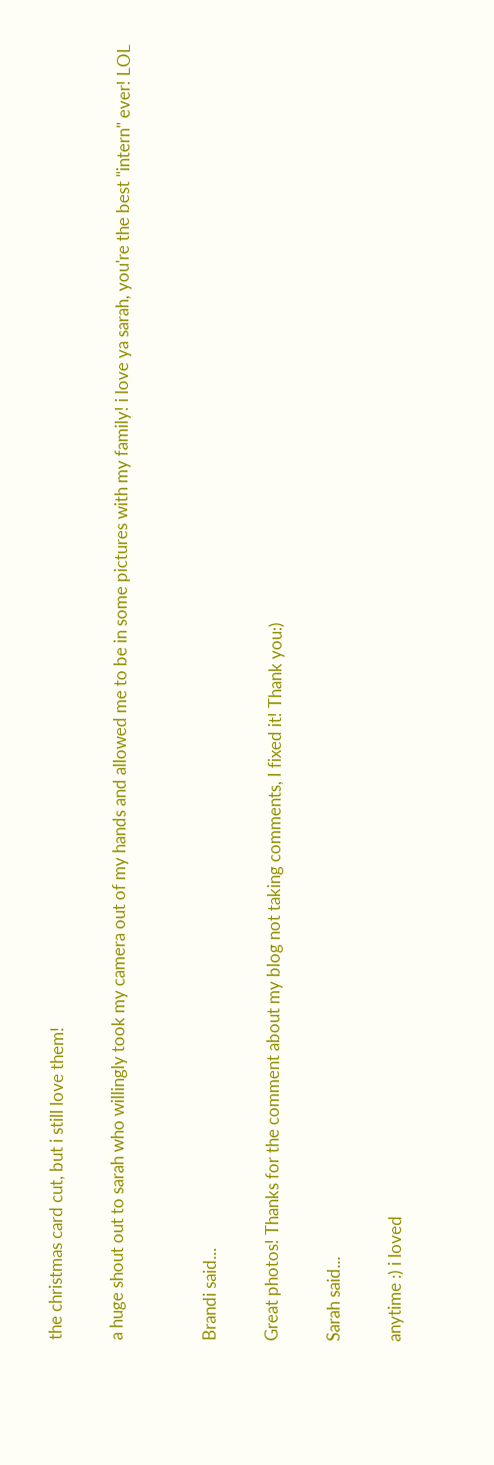the christmas card cut, but i still love them!

a huge shout out to sarah who willingly took my camera out of my hands and allowed me to be in some pictures with my family! i love ya sarah, you're the best "intern" ever! LOL


Brandi said...

Great photos! Thanks for the comment about my blog not taking comments, I fixed it! Thank you:)

Sarah said...

anytime :) i loved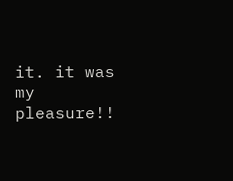it. it was my pleasure!!